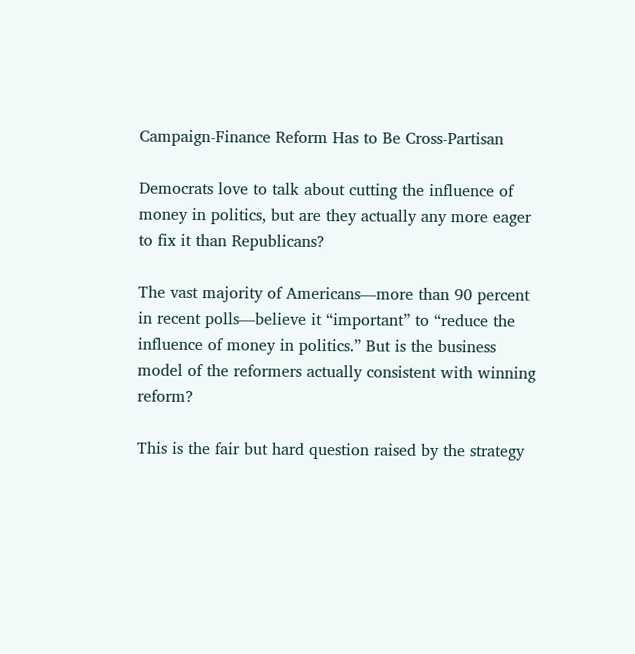Campaign-Finance Reform Has to Be Cross-Partisan

Democrats love to talk about cutting the influence of money in politics, but are they actually any more eager to fix it than Republicans?

The vast majority of Americans—more than 90 percent in recent polls—believe it “important” to “reduce the influence of money in politics.” But is the business model of the reformers actually consistent with winning reform?

This is the fair but hard question raised by the strategy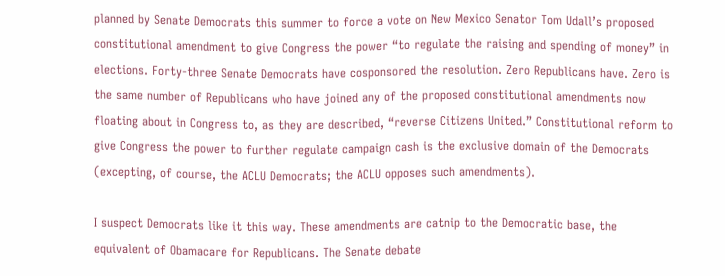planned by Senate Democrats this summer to force a vote on New Mexico Senator Tom Udall’s proposed constitutional amendment to give Congress the power “to regulate the raising and spending of money” in elections. Forty-three Senate Democrats have cosponsored the resolution. Zero Republicans have. Zero is the same number of Republicans who have joined any of the proposed constitutional amendments now floating about in Congress to, as they are described, “reverse Citizens United.” Constitutional reform to give Congress the power to further regulate campaign cash is the exclusive domain of the Democrats (excepting, of course, the ACLU Democrats; the ACLU opposes such amendments).

I suspect Democrats like it this way. These amendments are catnip to the Democratic base, the equivalent of Obamacare for Republicans. The Senate debate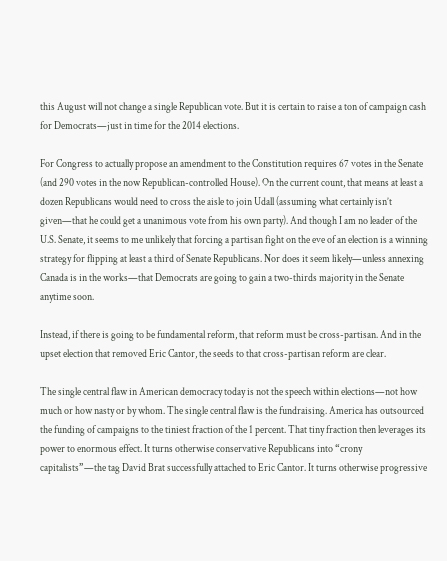this August will not change a single Republican vote. But it is certain to raise a ton of campaign cash for Democrats—just in time for the 2014 elections.

For Congress to actually propose an amendment to the Constitution requires 67 votes in the Senate (and 290 votes in the now Republican-controlled House). On the current count, that means at least a dozen Republicans would need to cross the aisle to join Udall (assuming what certainly isn’t given—that he could get a unanimous vote from his own party). And though I am no leader of the U.S. Senate, it seems to me unlikely that forcing a partisan fight on the eve of an election is a winning strategy for flipping at least a third of Senate Republicans. Nor does it seem likely—unless annexing Canada is in the works—that Democrats are going to gain a two-thirds majority in the Senate anytime soon.

Instead, if there is going to be fundamental reform, that reform must be cross-partisan. And in the upset election that removed Eric Cantor, the seeds to that cross-partisan reform are clear.

The single central flaw in American democracy today is not the speech within elections—not how much or how nasty or by whom. The single central flaw is the fundraising. America has outsourced the funding of campaigns to the tiniest fraction of the 1 percent. That tiny fraction then leverages its power to enormous effect. It turns otherwise conservative Republicans into “crony capitalists”—the tag David Brat successfully attached to Eric Cantor. It turns otherwise progressive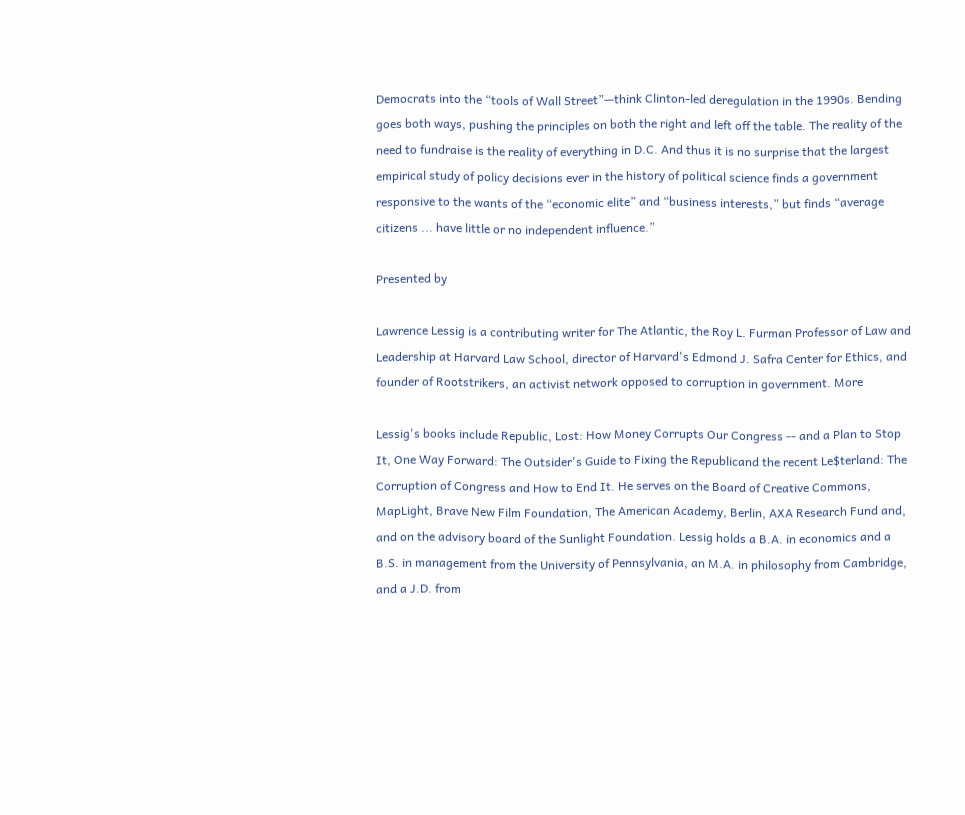Democrats into the “tools of Wall Street”—think Clinton-led deregulation in the 1990s. Bending goes both ways, pushing the principles on both the right and left off the table. The reality of the need to fundraise is the reality of everything in D.C. And thus it is no surprise that the largest empirical study of policy decisions ever in the history of political science finds a government responsive to the wants of the “economic elite” and “business interests,” but finds “average citizens ... have little or no independent influence.”

Presented by

Lawrence Lessig is a contributing writer for The Atlantic, the Roy L. Furman Professor of Law and Leadership at Harvard Law School, director of Harvard's Edmond J. Safra Center for Ethics, and founder of Rootstrikers, an activist network opposed to corruption in government. More

Lessig's books include Republic, Lost: How Money Corrupts Our Congress -- and a Plan to Stop It, One Way Forward: The Outsider's Guide to Fixing the Republicand the recent Le$terland: The Corruption of Congress and How to End It. He serves on the Board of Creative Commons, MapLight, Brave New Film Foundation, The American Academy, Berlin, AXA Research Fund and, and on the advisory board of the Sunlight Foundation. Lessig holds a B.A. in economics and a B.S. in management from the University of Pennsylvania, an M.A. in philosophy from Cambridge, and a J.D. from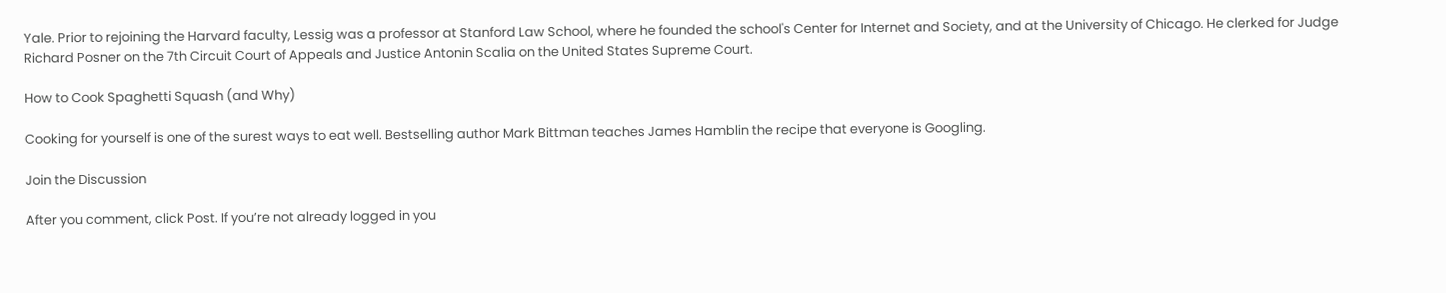Yale. Prior to rejoining the Harvard faculty, Lessig was a professor at Stanford Law School, where he founded the school's Center for Internet and Society, and at the University of Chicago. He clerked for Judge Richard Posner on the 7th Circuit Court of Appeals and Justice Antonin Scalia on the United States Supreme Court.

How to Cook Spaghetti Squash (and Why)

Cooking for yourself is one of the surest ways to eat well. Bestselling author Mark Bittman teaches James Hamblin the recipe that everyone is Googling.

Join the Discussion

After you comment, click Post. If you’re not already logged in you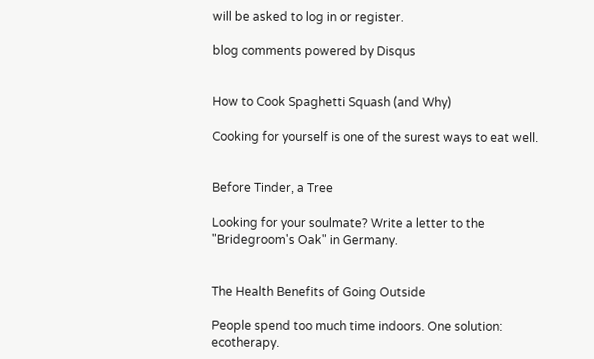will be asked to log in or register.

blog comments powered by Disqus


How to Cook Spaghetti Squash (and Why)

Cooking for yourself is one of the surest ways to eat well.


Before Tinder, a Tree

Looking for your soulmate? Write a letter to the "Bridegroom's Oak" in Germany.


The Health Benefits of Going Outside

People spend too much time indoors. One solution: ecotherapy.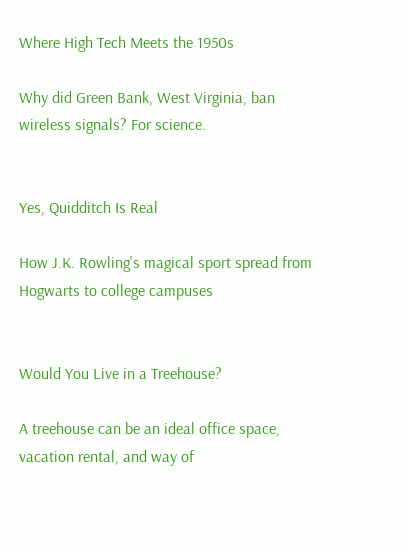Where High Tech Meets the 1950s

Why did Green Bank, West Virginia, ban wireless signals? For science.


Yes, Quidditch Is Real

How J.K. Rowling's magical sport spread from Hogwarts to college campuses


Would You Live in a Treehouse?

A treehouse can be an ideal office space, vacation rental, and way of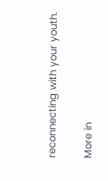reconnecting with your youth.

More in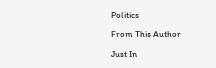Politics

From This Author

Just In